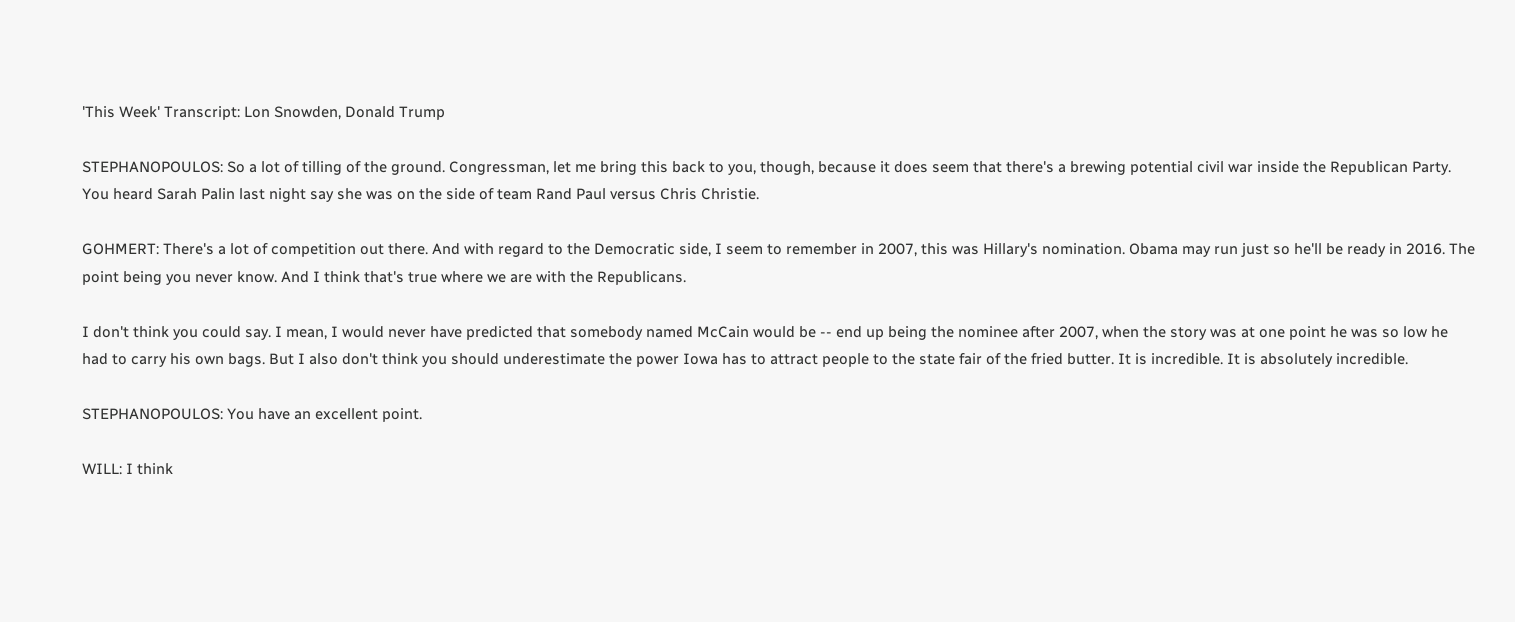'This Week' Transcript: Lon Snowden, Donald Trump

STEPHANOPOULOS: So a lot of tilling of the ground. Congressman, let me bring this back to you, though, because it does seem that there's a brewing potential civil war inside the Republican Party. You heard Sarah Palin last night say she was on the side of team Rand Paul versus Chris Christie.

GOHMERT: There's a lot of competition out there. And with regard to the Democratic side, I seem to remember in 2007, this was Hillary's nomination. Obama may run just so he'll be ready in 2016. The point being you never know. And I think that's true where we are with the Republicans.

I don't think you could say. I mean, I would never have predicted that somebody named McCain would be -- end up being the nominee after 2007, when the story was at one point he was so low he had to carry his own bags. But I also don't think you should underestimate the power Iowa has to attract people to the state fair of the fried butter. It is incredible. It is absolutely incredible.

STEPHANOPOULOS: You have an excellent point.

WILL: I think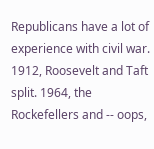Republicans have a lot of experience with civil war. 1912, Roosevelt and Taft split. 1964, the Rockefellers and -- oops,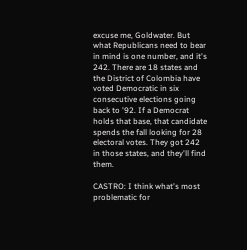excuse me, Goldwater. But what Republicans need to bear in mind is one number, and it's 242. There are 18 states and the District of Colombia have voted Democratic in six consecutive elections going back to '92. If a Democrat holds that base, that candidate spends the fall looking for 28 electoral votes. They got 242 in those states, and they'll find them.

CASTRO: I think what's most problematic for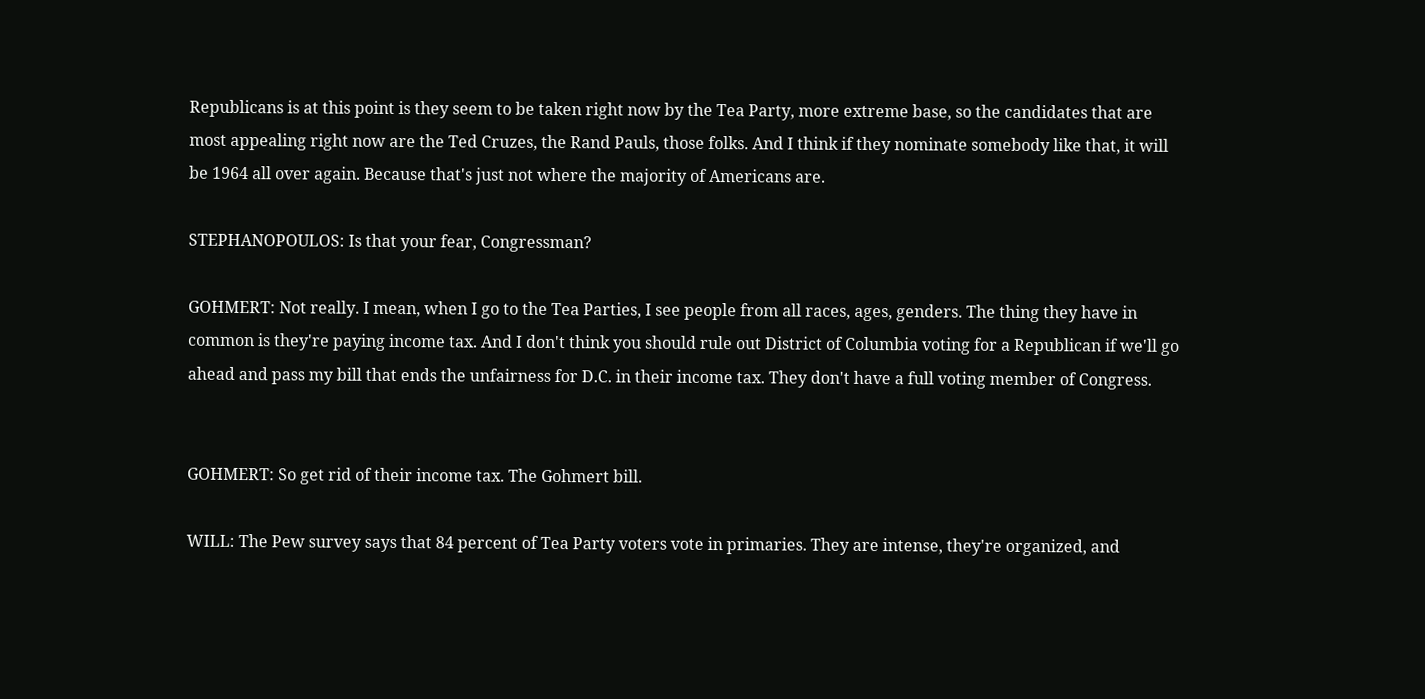Republicans is at this point is they seem to be taken right now by the Tea Party, more extreme base, so the candidates that are most appealing right now are the Ted Cruzes, the Rand Pauls, those folks. And I think if they nominate somebody like that, it will be 1964 all over again. Because that's just not where the majority of Americans are.

STEPHANOPOULOS: Is that your fear, Congressman?

GOHMERT: Not really. I mean, when I go to the Tea Parties, I see people from all races, ages, genders. The thing they have in common is they're paying income tax. And I don't think you should rule out District of Columbia voting for a Republican if we'll go ahead and pass my bill that ends the unfairness for D.C. in their income tax. They don't have a full voting member of Congress.


GOHMERT: So get rid of their income tax. The Gohmert bill.

WILL: The Pew survey says that 84 percent of Tea Party voters vote in primaries. They are intense, they're organized, and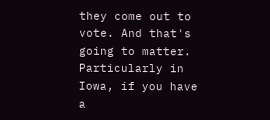they come out to vote. And that's going to matter. Particularly in Iowa, if you have a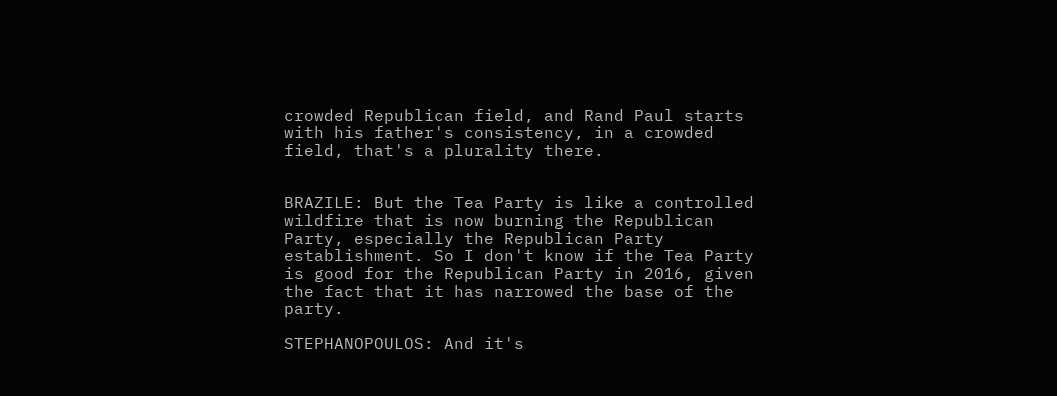crowded Republican field, and Rand Paul starts with his father's consistency, in a crowded field, that's a plurality there.


BRAZILE: But the Tea Party is like a controlled wildfire that is now burning the Republican Party, especially the Republican Party establishment. So I don't know if the Tea Party is good for the Republican Party in 2016, given the fact that it has narrowed the base of the party.

STEPHANOPOULOS: And it's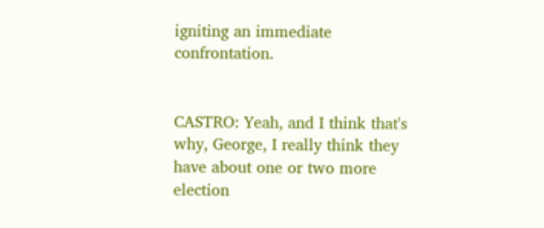igniting an immediate confrontation.


CASTRO: Yeah, and I think that's why, George, I really think they have about one or two more election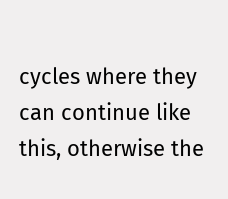cycles where they can continue like this, otherwise the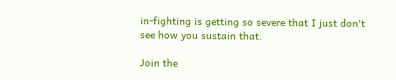in-fighting is getting so severe that I just don't see how you sustain that.

Join the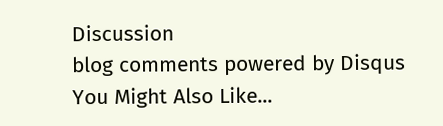Discussion
blog comments powered by Disqus
You Might Also Like...